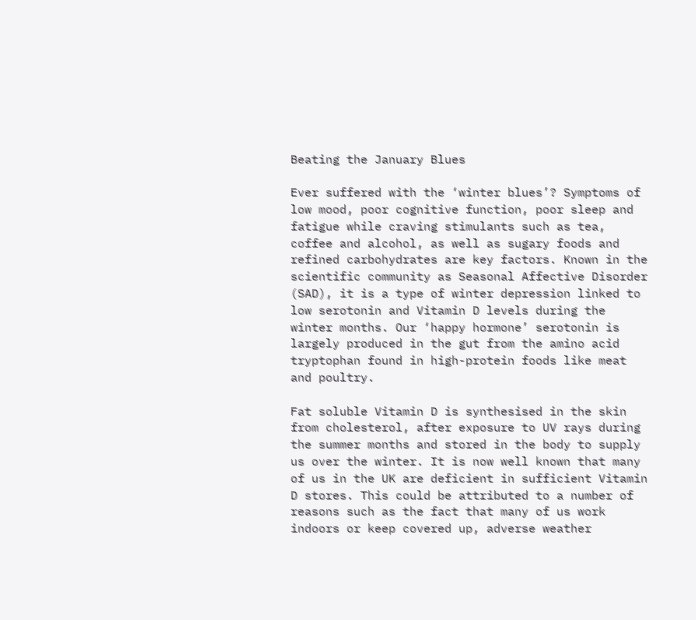Beating the January Blues

Ever suffered with the ‘winter blues’? Symptoms of low mood, poor cognitive function, poor sleep and fatigue while craving stimulants such as tea, coffee and alcohol, as well as sugary foods and refined carbohydrates are key factors. Known in the scientific community as Seasonal Affective Disorder (SAD), it is a type of winter depression linked to low serotonin and Vitamin D levels during the winter months. Our ‘happy hormone’ serotonin is largely produced in the gut from the amino acid tryptophan found in high-protein foods like meat and poultry.

Fat soluble Vitamin D is synthesised in the skin from cholesterol, after exposure to UV rays during the summer months and stored in the body to supply us over the winter. It is now well known that many of us in the UK are deficient in sufficient Vitamin D stores. This could be attributed to a number of reasons such as the fact that many of us work indoors or keep covered up, adverse weather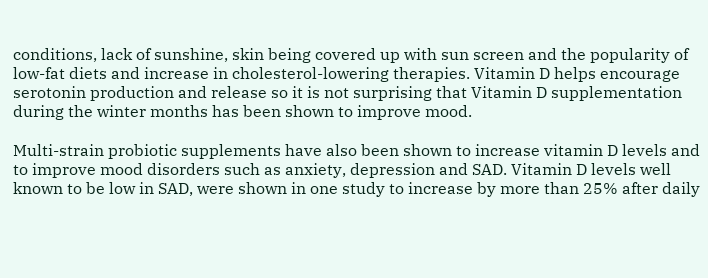conditions, lack of sunshine, skin being covered up with sun screen and the popularity of low-fat diets and increase in cholesterol-lowering therapies. Vitamin D helps encourage serotonin production and release so it is not surprising that Vitamin D supplementation during the winter months has been shown to improve mood.

Multi-strain probiotic supplements have also been shown to increase vitamin D levels and to improve mood disorders such as anxiety, depression and SAD. Vitamin D levels well known to be low in SAD, were shown in one study to increase by more than 25% after daily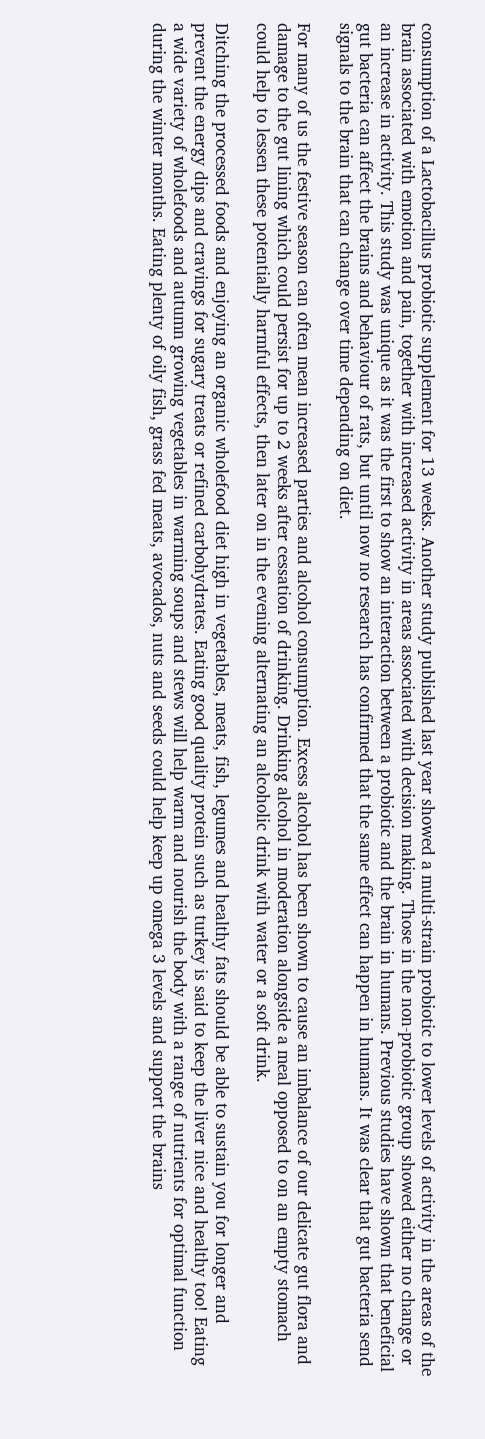consumption of a Lactobacillus probiotic supplement for 13 weeks. Another study published last year showed a multi-strain probiotic to lower levels of activity in the areas of the brain associated with emotion and pain, together with increased activity in areas associated with decision making. Those in the non-probiotic group showed either no change or an increase in activity. This study was unique as it was the first to show an interaction between a probiotic and the brain in humans. Previous studies have shown that beneficial gut bacteria can affect the brains and behaviour of rats, but until now no research has confirmed that the same effect can happen in humans. It was clear that gut bacteria send signals to the brain that can change over time depending on diet.

For many of us the festive season can often mean increased parties and alcohol consumption. Excess alcohol has been shown to cause an imbalance of our delicate gut flora and damage to the gut lining which could persist for up to 2 weeks after cessation of drinking. Drinking alcohol in moderation alongside a meal opposed to on an empty stomach could help to lessen these potentially harmful effects, then later on in the evening alternating an alcoholic drink with water or a soft drink.

Ditching the processed foods and enjoying an organic wholefood diet high in vegetables, meats, fish, legumes and healthy fats should be able to sustain you for longer and prevent the energy dips and cravings for sugary treats or refined carbohydrates. Eating good quality protein such as turkey is said to keep the liver nice and healthy too! Eating a wide variety of wholefoods and autumn growing vegetables in warming soups and stews will help warm and nourish the body with a range of nutrients for optimal function during the winter months. Eating plenty of oily fish, grass fed meats, avocados, nuts and seeds could help keep up omega 3 levels and support the brains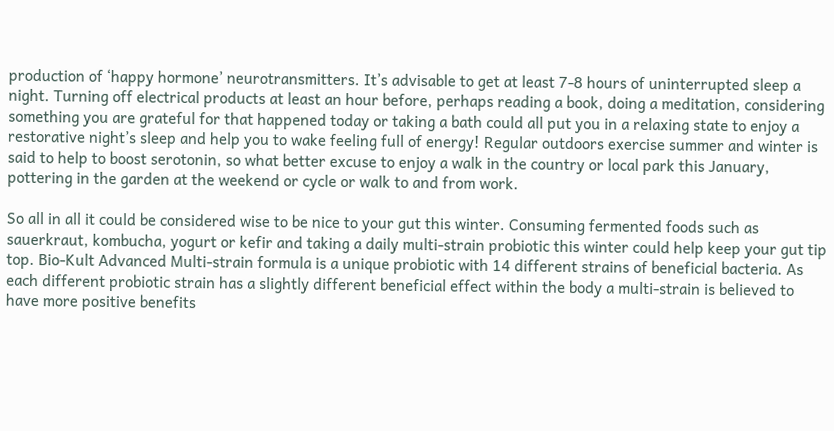production of ‘happy hormone’ neurotransmitters. It’s advisable to get at least 7-8 hours of uninterrupted sleep a night. Turning off electrical products at least an hour before, perhaps reading a book, doing a meditation, considering something you are grateful for that happened today or taking a bath could all put you in a relaxing state to enjoy a restorative night’s sleep and help you to wake feeling full of energy! Regular outdoors exercise summer and winter is said to help to boost serotonin, so what better excuse to enjoy a walk in the country or local park this January, pottering in the garden at the weekend or cycle or walk to and from work.

So all in all it could be considered wise to be nice to your gut this winter. Consuming fermented foods such as sauerkraut, kombucha, yogurt or kefir and taking a daily multi-strain probiotic this winter could help keep your gut tip top. Bio-Kult Advanced Multi-strain formula is a unique probiotic with 14 different strains of beneficial bacteria. As each different probiotic strain has a slightly different beneficial effect within the body a multi-strain is believed to have more positive benefits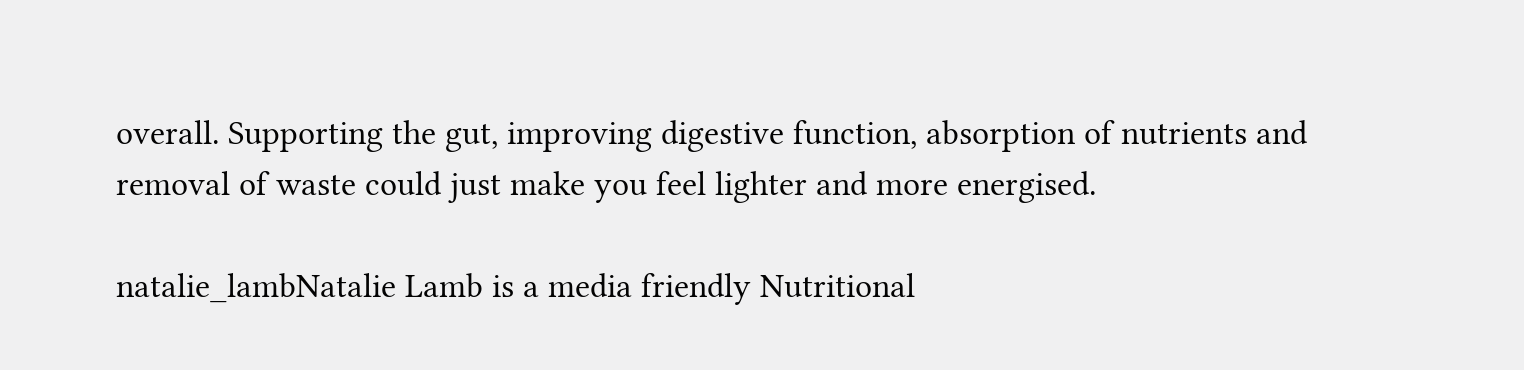overall. Supporting the gut, improving digestive function, absorption of nutrients and removal of waste could just make you feel lighter and more energised.

natalie_lambNatalie Lamb is a media friendly Nutritional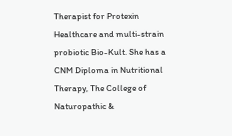Therapist for Protexin Healthcare and multi-strain probiotic Bio-Kult. She has a CNM Diploma in Nutritional Therapy, The College of Naturopathic &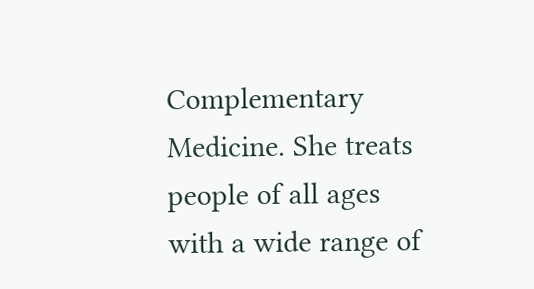Complementary Medicine. She treats people of all ages with a wide range of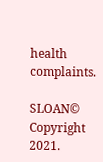health complaints.

SLOAN© Copyright 2021.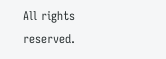All rights reserved.